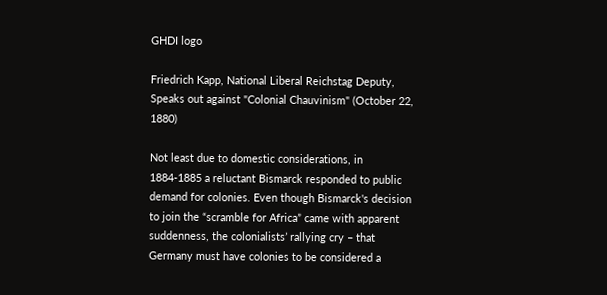GHDI logo

Friedrich Kapp, National Liberal Reichstag Deputy, Speaks out against "Colonial Chauvinism" (October 22, 1880)

Not least due to domestic considerations, in 1884-1885 a reluctant Bismarck responded to public demand for colonies. Even though Bismarck's decision to join the “scramble for Africa” came with apparent suddenness, the colonialists’ rallying cry – that Germany must have colonies to be considered a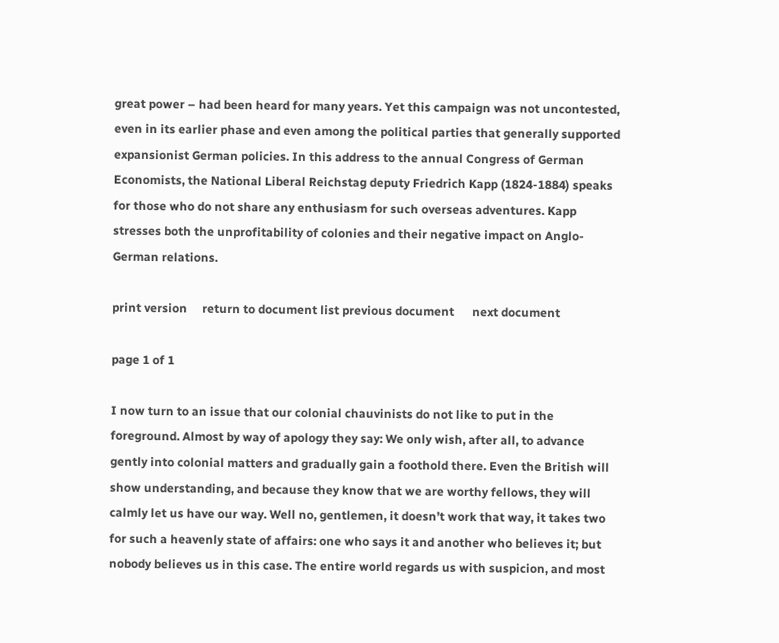great power – had been heard for many years. Yet this campaign was not uncontested, even in its earlier phase and even among the political parties that generally supported expansionist German policies. In this address to the annual Congress of German Economists, the National Liberal Reichstag deputy Friedrich Kapp (1824-1884) speaks for those who do not share any enthusiasm for such overseas adventures. Kapp stresses both the unprofitability of colonies and their negative impact on Anglo-German relations.

print version     return to document list previous document      next document

page 1 of 1

I now turn to an issue that our colonial chauvinists do not like to put in the foreground. Almost by way of apology they say: We only wish, after all, to advance gently into colonial matters and gradually gain a foothold there. Even the British will show understanding, and because they know that we are worthy fellows, they will calmly let us have our way. Well no, gentlemen, it doesn’t work that way, it takes two for such a heavenly state of affairs: one who says it and another who believes it; but nobody believes us in this case. The entire world regards us with suspicion, and most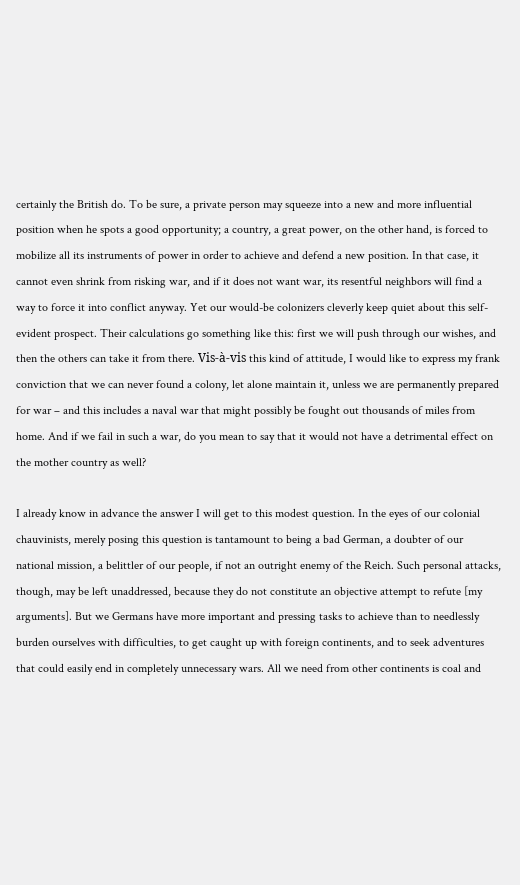certainly the British do. To be sure, a private person may squeeze into a new and more influential position when he spots a good opportunity; a country, a great power, on the other hand, is forced to mobilize all its instruments of power in order to achieve and defend a new position. In that case, it cannot even shrink from risking war, and if it does not want war, its resentful neighbors will find a way to force it into conflict anyway. Yet our would-be colonizers cleverly keep quiet about this self-evident prospect. Their calculations go something like this: first we will push through our wishes, and then the others can take it from there. Vis-à-vis this kind of attitude, I would like to express my frank conviction that we can never found a colony, let alone maintain it, unless we are permanently prepared for war – and this includes a naval war that might possibly be fought out thousands of miles from home. And if we fail in such a war, do you mean to say that it would not have a detrimental effect on the mother country as well?

I already know in advance the answer I will get to this modest question. In the eyes of our colonial chauvinists, merely posing this question is tantamount to being a bad German, a doubter of our national mission, a belittler of our people, if not an outright enemy of the Reich. Such personal attacks, though, may be left unaddressed, because they do not constitute an objective attempt to refute [my arguments]. But we Germans have more important and pressing tasks to achieve than to needlessly burden ourselves with difficulties, to get caught up with foreign continents, and to seek adventures that could easily end in completely unnecessary wars. All we need from other continents is coal and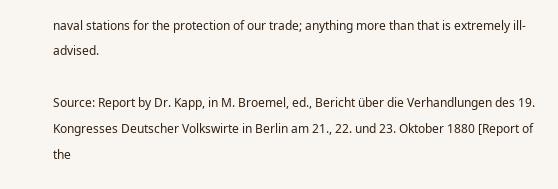naval stations for the protection of our trade; anything more than that is extremely ill-advised.

Source: Report by Dr. Kapp, in M. Broemel, ed., Bericht über die Verhandlungen des 19. Kongresses Deutscher Volkswirte in Berlin am 21., 22. und 23. Oktober 1880 [Report of the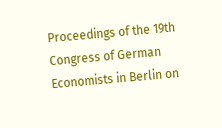Proceedings of the 19th Congress of German Economists in Berlin on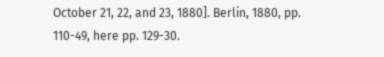October 21, 22, and 23, 1880]. Berlin, 1880, pp. 110-49, here pp. 129-30.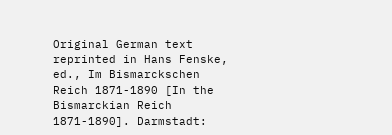Original German text reprinted in Hans Fenske, ed., Im Bismarckschen Reich 1871-1890 [In the Bismarckian Reich 1871-1890]. Darmstadt: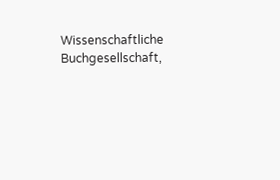Wissenschaftliche Buchgesellschaft,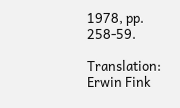1978, pp. 258-59.

Translation: Erwin Fink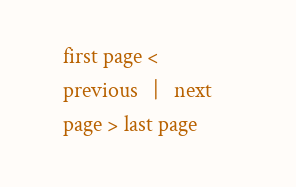first page < previous   |   next page > last page